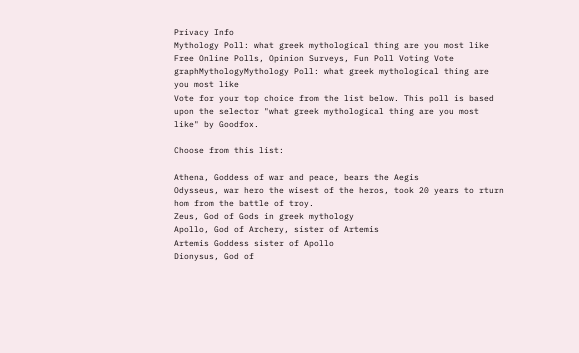Privacy Info
Mythology Poll: what greek mythological thing are you most like Free Online Polls, Opinion Surveys, Fun Poll Voting Vote
graphMythologyMythology Poll: what greek mythological thing are you most like
Vote for your top choice from the list below. This poll is based upon the selector "what greek mythological thing are you most like" by Goodfox.

Choose from this list:

Athena, Goddess of war and peace, bears the Aegis
Odysseus, war hero the wisest of the heros, took 20 years to rturn hom from the battle of troy.
Zeus, God of Gods in greek mythology
Apollo, God of Archery, sister of Artemis
Artemis Goddess sister of Apollo
Dionysus, God of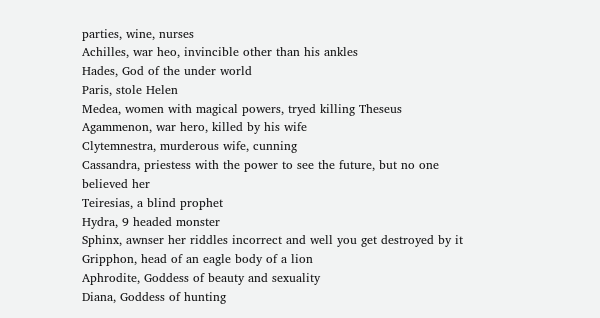parties, wine, nurses
Achilles, war heo, invincible other than his ankles
Hades, God of the under world
Paris, stole Helen
Medea, women with magical powers, tryed killing Theseus
Agammenon, war hero, killed by his wife
Clytemnestra, murderous wife, cunning
Cassandra, priestess with the power to see the future, but no one believed her
Teiresias, a blind prophet
Hydra, 9 headed monster
Sphinx, awnser her riddles incorrect and well you get destroyed by it
Gripphon, head of an eagle body of a lion
Aphrodite, Goddess of beauty and sexuality
Diana, Goddess of hunting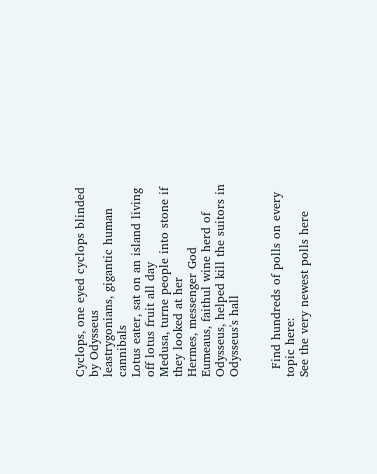Cyclops, one eyed cyclops blinded by Odysseus
leastrygonians, gigantic human cannibals
Lotus eater, sat on an island living off lotus fruit all day
Medusa, turne people into stone if they looked at her
Hermes, messenger God
Eumeaus, faithul wine herd of Odysseus, helped kill the suitors in Odysseus's hall


  Find hundreds of polls on every topic here:
See the very newest polls here